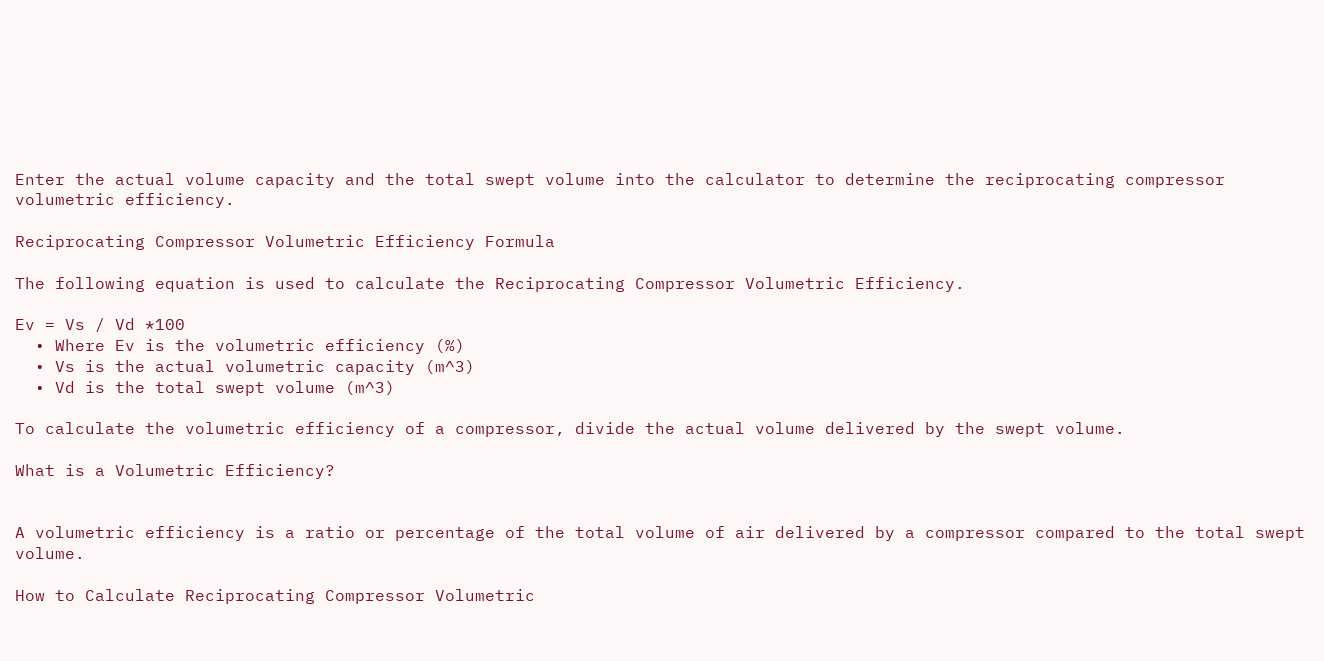Enter the actual volume capacity and the total swept volume into the calculator to determine the reciprocating compressor volumetric efficiency.

Reciprocating Compressor Volumetric Efficiency Formula

The following equation is used to calculate the Reciprocating Compressor Volumetric Efficiency.

Ev = Vs / Vd *100
  • Where Ev is the volumetric efficiency (%)
  • Vs is the actual volumetric capacity (m^3)
  • Vd is the total swept volume (m^3)

To calculate the volumetric efficiency of a compressor, divide the actual volume delivered by the swept volume.

What is a Volumetric Efficiency?


A volumetric efficiency is a ratio or percentage of the total volume of air delivered by a compressor compared to the total swept volume.

How to Calculate Reciprocating Compressor Volumetric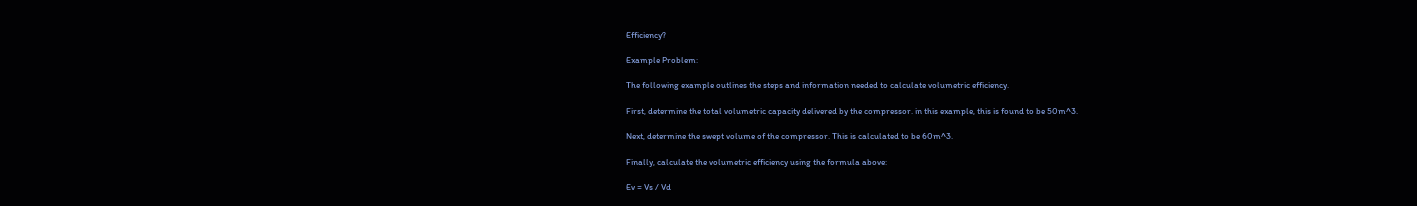Efficiency?

Example Problem:

The following example outlines the steps and information needed to calculate volumetric efficiency.

First, determine the total volumetric capacity delivered by the compressor. in this example, this is found to be 50m^3.

Next, determine the swept volume of the compressor. This is calculated to be 60m^3.

Finally, calculate the volumetric efficiency using the formula above:

Ev = Vs / Vd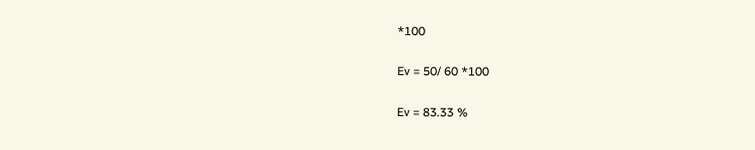*100

Ev = 50/ 60 *100

Ev = 83.33 %